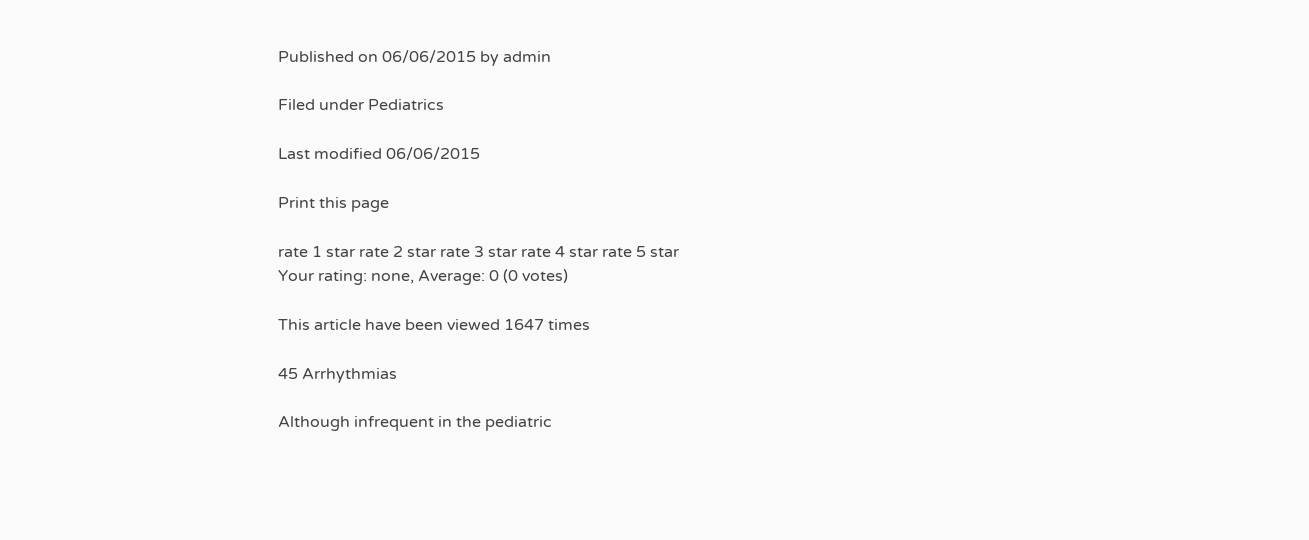Published on 06/06/2015 by admin

Filed under Pediatrics

Last modified 06/06/2015

Print this page

rate 1 star rate 2 star rate 3 star rate 4 star rate 5 star
Your rating: none, Average: 0 (0 votes)

This article have been viewed 1647 times

45 Arrhythmias

Although infrequent in the pediatric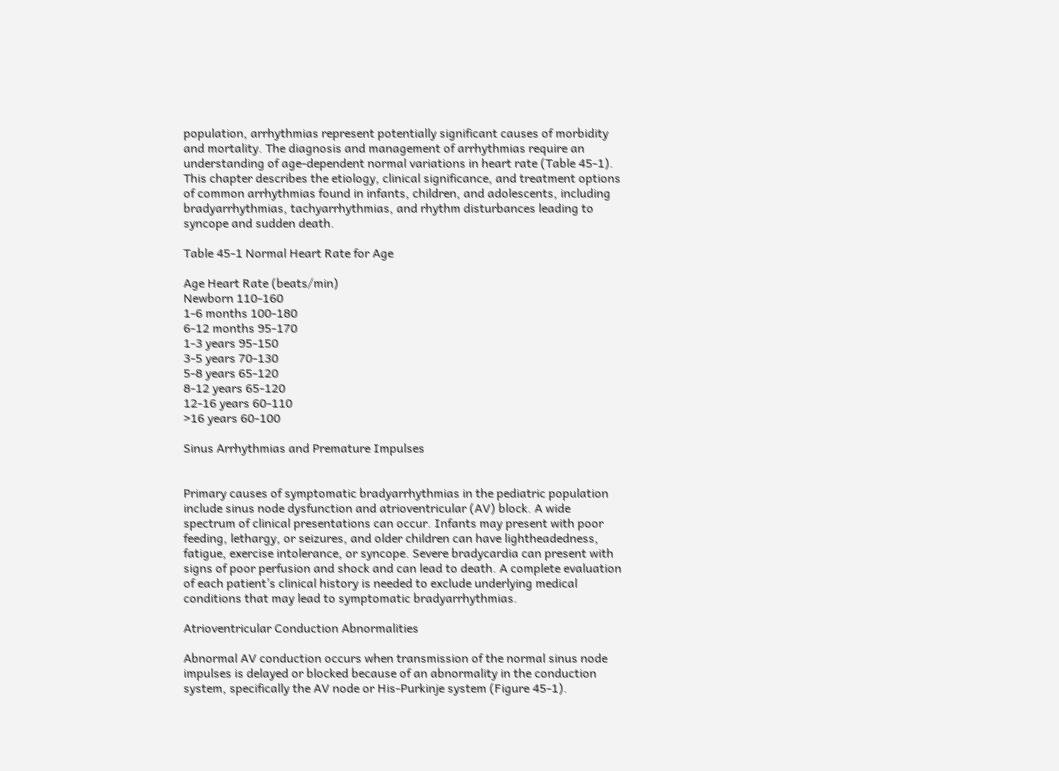population, arrhythmias represent potentially significant causes of morbidity and mortality. The diagnosis and management of arrhythmias require an understanding of age-dependent normal variations in heart rate (Table 45-1). This chapter describes the etiology, clinical significance, and treatment options of common arrhythmias found in infants, children, and adolescents, including bradyarrhythmias, tachyarrhythmias, and rhythm disturbances leading to syncope and sudden death.

Table 45-1 Normal Heart Rate for Age

Age Heart Rate (beats/min)
Newborn 110-160
1-6 months 100-180
6-12 months 95-170
1-3 years 95-150
3-5 years 70-130
5-8 years 65-120
8-12 years 65-120
12-16 years 60-110
>16 years 60-100

Sinus Arrhythmias and Premature Impulses


Primary causes of symptomatic bradyarrhythmias in the pediatric population include sinus node dysfunction and atrioventricular (AV) block. A wide spectrum of clinical presentations can occur. Infants may present with poor feeding, lethargy, or seizures, and older children can have lightheadedness, fatigue, exercise intolerance, or syncope. Severe bradycardia can present with signs of poor perfusion and shock and can lead to death. A complete evaluation of each patient’s clinical history is needed to exclude underlying medical conditions that may lead to symptomatic bradyarrhythmias.

Atrioventricular Conduction Abnormalities

Abnormal AV conduction occurs when transmission of the normal sinus node impulses is delayed or blocked because of an abnormality in the conduction system, specifically the AV node or His-Purkinje system (Figure 45-1).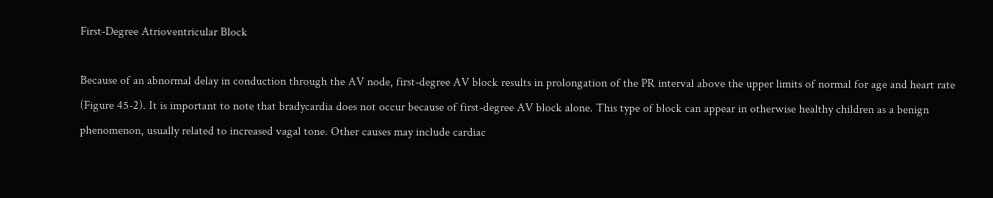First-Degree Atrioventricular Block

Because of an abnormal delay in conduction through the AV node, first-degree AV block results in prolongation of the PR interval above the upper limits of normal for age and heart rate (Figure 45-2). It is important to note that bradycardia does not occur because of first-degree AV block alone. This type of block can appear in otherwise healthy children as a benign phenomenon, usually related to increased vagal tone. Other causes may include cardiac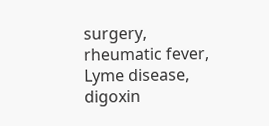surgery, rheumatic fever, Lyme disease, digoxin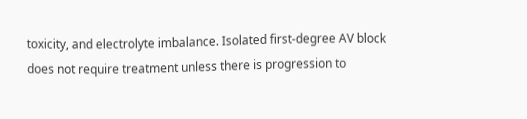toxicity, and electrolyte imbalance. Isolated first-degree AV block does not require treatment unless there is progression to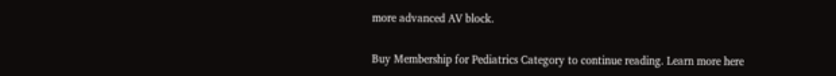more advanced AV block.

Buy Membership for Pediatrics Category to continue reading. Learn more here